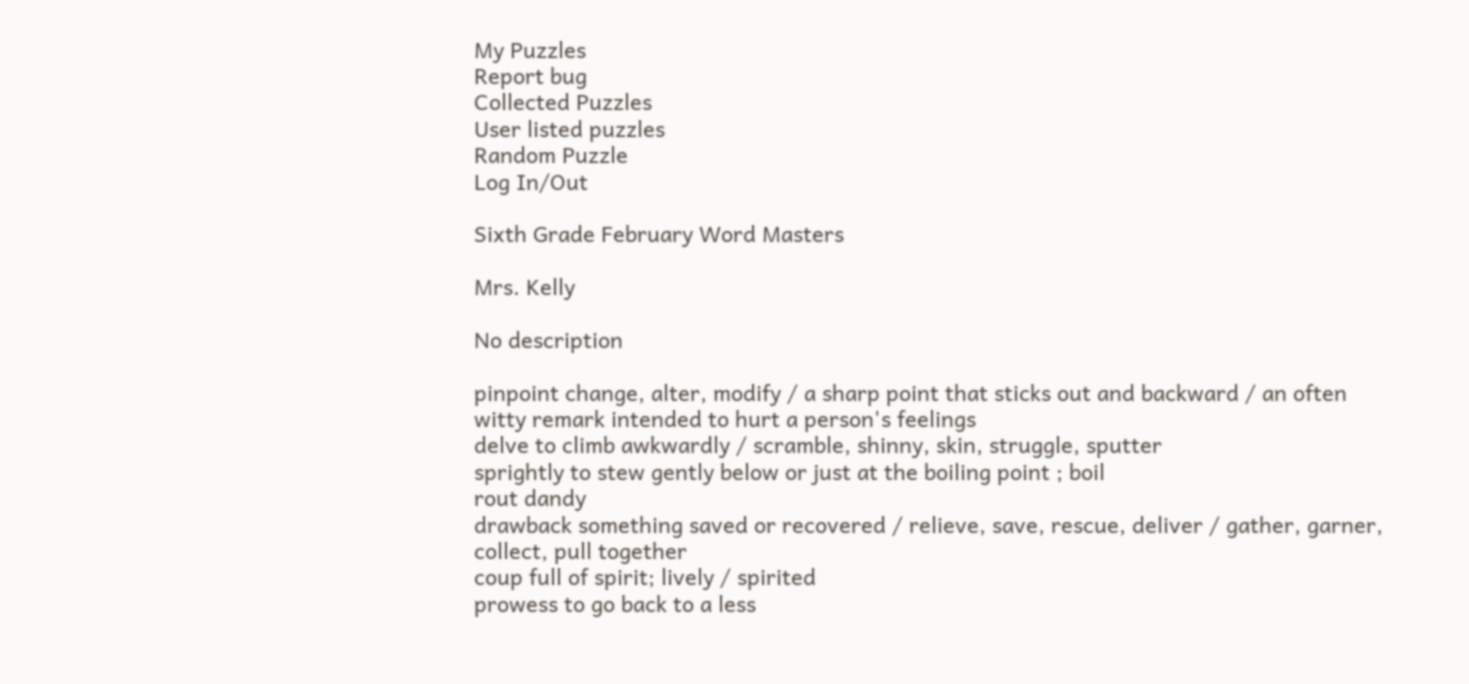My Puzzles
Report bug
Collected Puzzles
User listed puzzles
Random Puzzle
Log In/Out

Sixth Grade February Word Masters

Mrs. Kelly

No description

pinpoint change, alter, modify / a sharp point that sticks out and backward / an often witty remark intended to hurt a person's feelings
delve to climb awkwardly / scramble, shinny, skin, struggle, sputter
sprightly to stew gently below or just at the boiling point ; boil
rout dandy
drawback something saved or recovered / relieve, save, rescue, deliver / gather, garner, collect, pull together
coup full of spirit; lively / spirited
prowess to go back to a less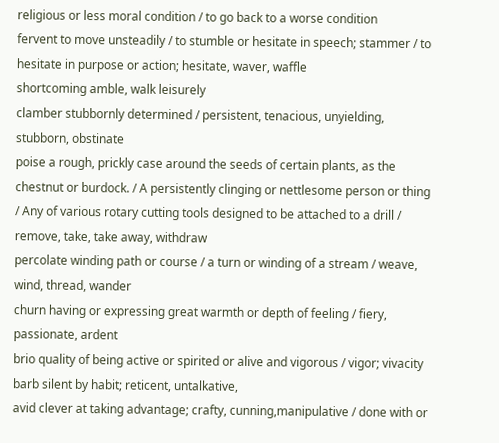religious or less moral condition / to go back to a worse condition
fervent to move unsteadily / to stumble or hesitate in speech; stammer / to hesitate in purpose or action; hesitate, waver, waffle
shortcoming amble, walk leisurely
clamber stubbornly determined / persistent, tenacious, unyielding, stubborn, obstinate
poise a rough, prickly case around the seeds of certain plants, as the chestnut or burdock. / A persistently clinging or nettlesome person or thing / Any of various rotary cutting tools designed to be attached to a drill / remove, take, take away, withdraw
percolate winding path or course / a turn or winding of a stream / weave, wind, thread, wander
churn having or expressing great warmth or depth of feeling / fiery, passionate, ardent
brio quality of being active or spirited or alive and vigorous / vigor; vivacity
barb silent by habit; reticent, untalkative,
avid clever at taking advantage; crafty, cunning,manipulative / done with or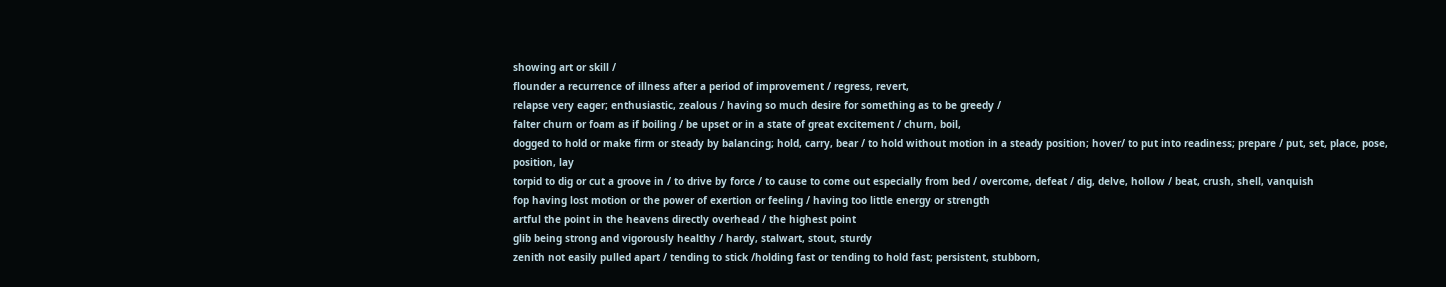showing art or skill /
flounder a recurrence of illness after a period of improvement / regress, revert,
relapse very eager; enthusiastic, zealous / having so much desire for something as to be greedy /
falter churn or foam as if boiling / be upset or in a state of great excitement / churn, boil,
dogged to hold or make firm or steady by balancing; hold, carry, bear / to hold without motion in a steady position; hover/ to put into readiness; prepare / put, set, place, pose, position, lay
torpid to dig or cut a groove in / to drive by force / to cause to come out especially from bed / overcome, defeat / dig, delve, hollow / beat, crush, shell, vanquish
fop having lost motion or the power of exertion or feeling / having too little energy or strength
artful the point in the heavens directly overhead / the highest point
glib being strong and vigorously healthy / hardy, stalwart, stout, sturdy
zenith not easily pulled apart / tending to stick /holding fast or tending to hold fast; persistent, stubborn,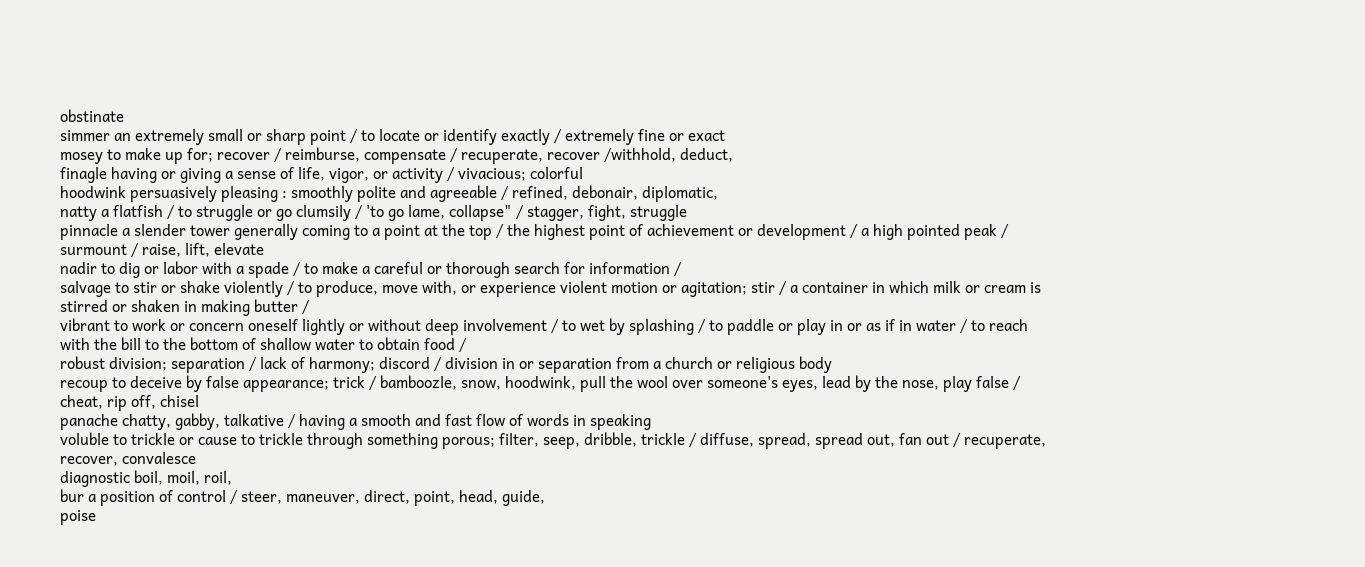obstinate
simmer an extremely small or sharp point / to locate or identify exactly / extremely fine or exact
mosey to make up for; recover / reimburse, compensate / recuperate, recover /withhold, deduct,
finagle having or giving a sense of life, vigor, or activity / vivacious; colorful
hoodwink persuasively pleasing : smoothly polite and agreeable / refined, debonair, diplomatic,
natty a flatfish / to struggle or go clumsily / 'to go lame, collapse" / stagger, fight, struggle
pinnacle a slender tower generally coming to a point at the top / the highest point of achievement or development / a high pointed peak / surmount / raise, lift, elevate
nadir to dig or labor with a spade / to make a careful or thorough search for information /
salvage to stir or shake violently / to produce, move with, or experience violent motion or agitation; stir / a container in which milk or cream is stirred or shaken in making butter /
vibrant to work or concern oneself lightly or without deep involvement / to wet by splashing / to paddle or play in or as if in water / to reach with the bill to the bottom of shallow water to obtain food /
robust division; separation / lack of harmony; discord / division in or separation from a church or religious body
recoup to deceive by false appearance; trick / bamboozle, snow, hoodwink, pull the wool over someone's eyes, lead by the nose, play false / cheat, rip off, chisel
panache chatty, gabby, talkative / having a smooth and fast flow of words in speaking
voluble to trickle or cause to trickle through something porous; filter, seep, dribble, trickle / diffuse, spread, spread out, fan out / recuperate, recover, convalesce
diagnostic boil, moil, roil,
bur a position of control / steer, maneuver, direct, point, head, guide,
poise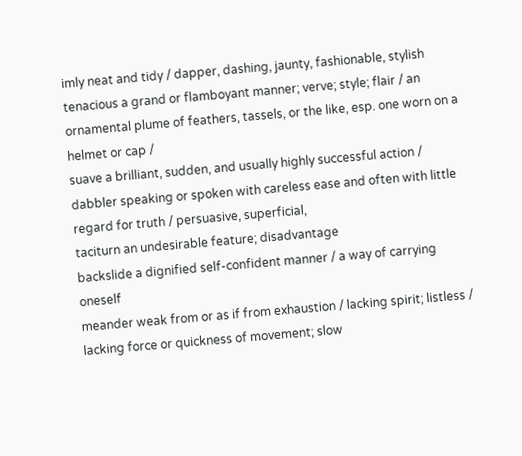imly neat and tidy / dapper, dashing, jaunty, fashionable, stylish
tenacious a grand or flamboyant manner; verve; style; flair / an ornamental plume of feathers, tassels, or the like, esp. one worn on a helmet or cap /
suave a brilliant, sudden, and usually highly successful action /
dabbler speaking or spoken with careless ease and often with little regard for truth / persuasive, superficial,
taciturn an undesirable feature; disadvantage
backslide a dignified self-confident manner / a way of carrying oneself
meander weak from or as if from exhaustion / lacking spirit; listless / lacking force or quickness of movement; slow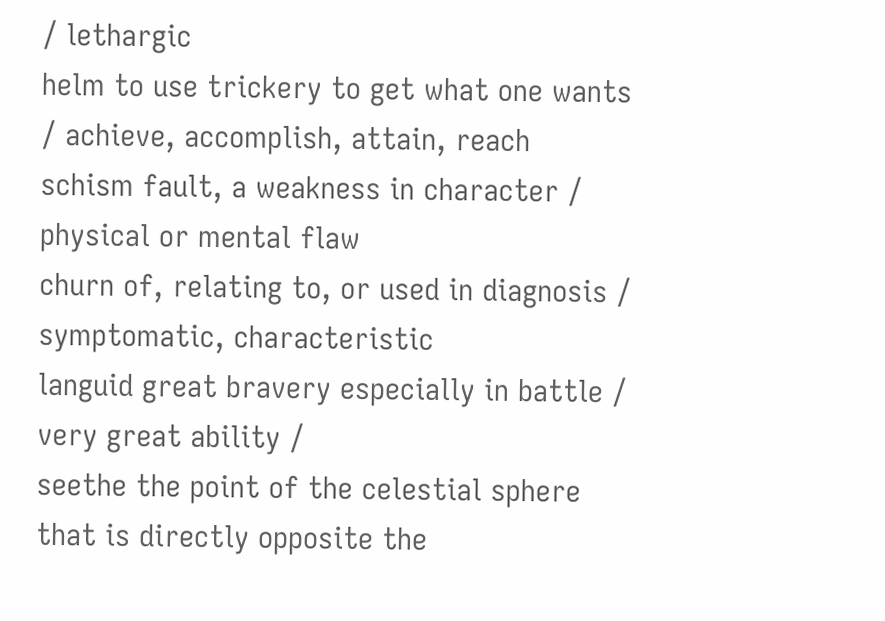/ lethargic
helm to use trickery to get what one wants / achieve, accomplish, attain, reach
schism fault, a weakness in character / physical or mental flaw
churn of, relating to, or used in diagnosis / symptomatic, characteristic
languid great bravery especially in battle / very great ability /
seethe the point of the celestial sphere that is directly opposite the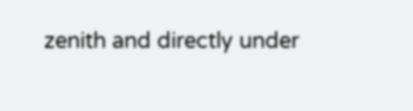zenith and directly under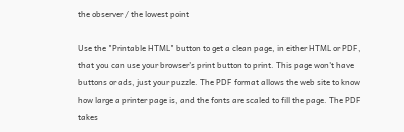the observer / the lowest point

Use the "Printable HTML" button to get a clean page, in either HTML or PDF, that you can use your browser's print button to print. This page won't have buttons or ads, just your puzzle. The PDF format allows the web site to know how large a printer page is, and the fonts are scaled to fill the page. The PDF takes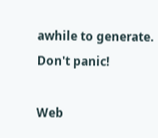awhile to generate. Don't panic!

Web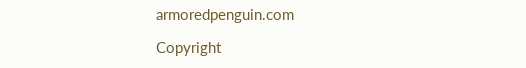armoredpenguin.com

Copyright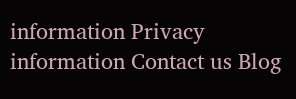information Privacy information Contact us Blog